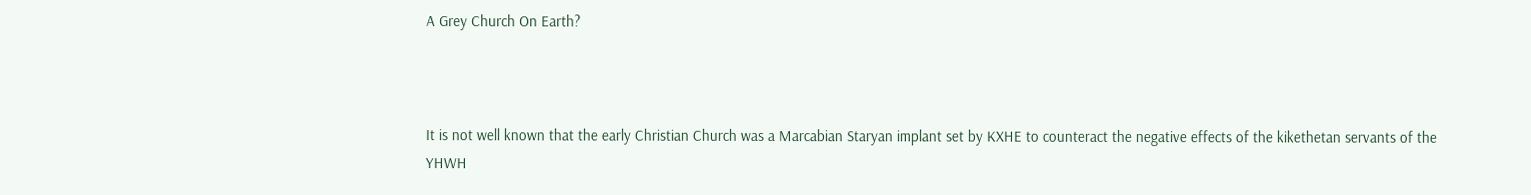A Grey Church On Earth?



It is not well known that the early Christian Church was a Marcabian Staryan implant set by KXHE to counteract the negative effects of the kikethetan servants of the YHWH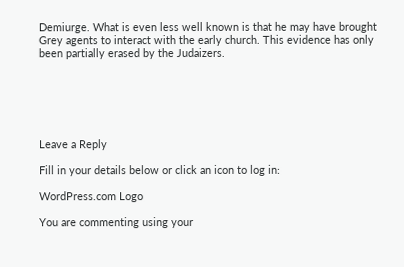Demiurge. What is even less well known is that he may have brought Grey agents to interact with the early church. This evidence has only been partially erased by the Judaizers.






Leave a Reply

Fill in your details below or click an icon to log in:

WordPress.com Logo

You are commenting using your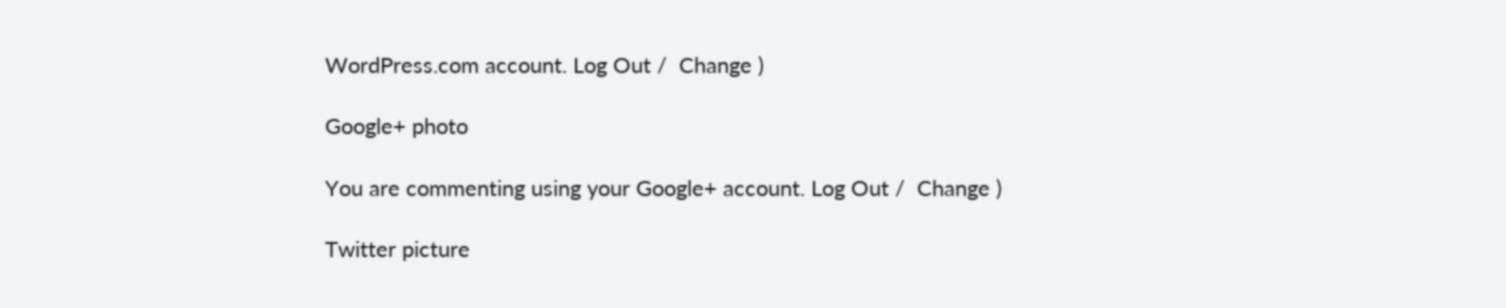WordPress.com account. Log Out /  Change )

Google+ photo

You are commenting using your Google+ account. Log Out /  Change )

Twitter picture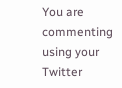You are commenting using your Twitter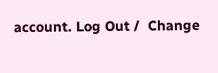account. Log Out /  Change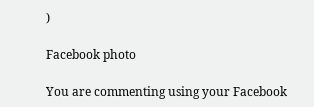)

Facebook photo

You are commenting using your Facebook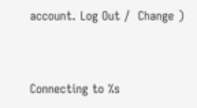account. Log Out /  Change )


Connecting to %s